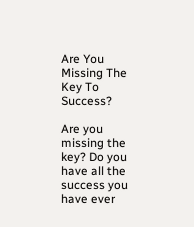Are You Missing The Key To Success?

Are you missing the key? Do you have all the success you have ever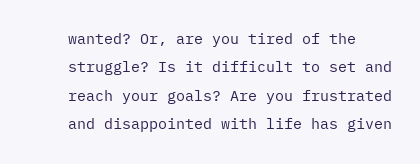wanted? Or, are you tired of the struggle? Is it difficult to set and reach your goals? Are you frustrated and disappointed with life has given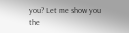you? Let me show you the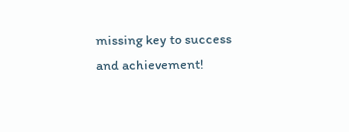missing key to success and achievement!